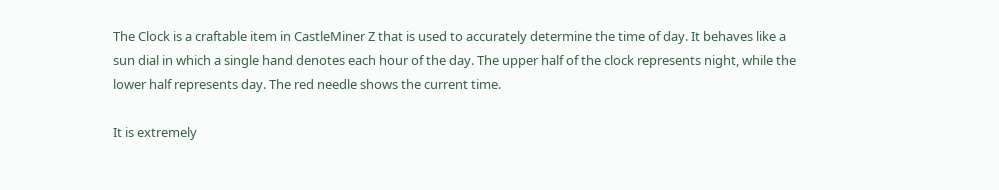The Clock is a craftable item in CastleMiner Z that is used to accurately determine the time of day. It behaves like a sun dial in which a single hand denotes each hour of the day. The upper half of the clock represents night, while the lower half represents day. The red needle shows the current time.

It is extremely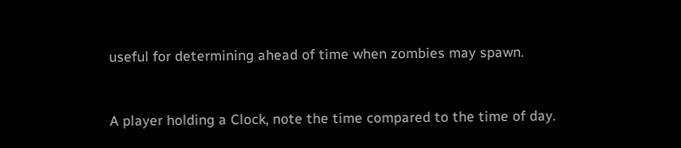useful for determining ahead of time when zombies may spawn.


A player holding a Clock, note the time compared to the time of day.